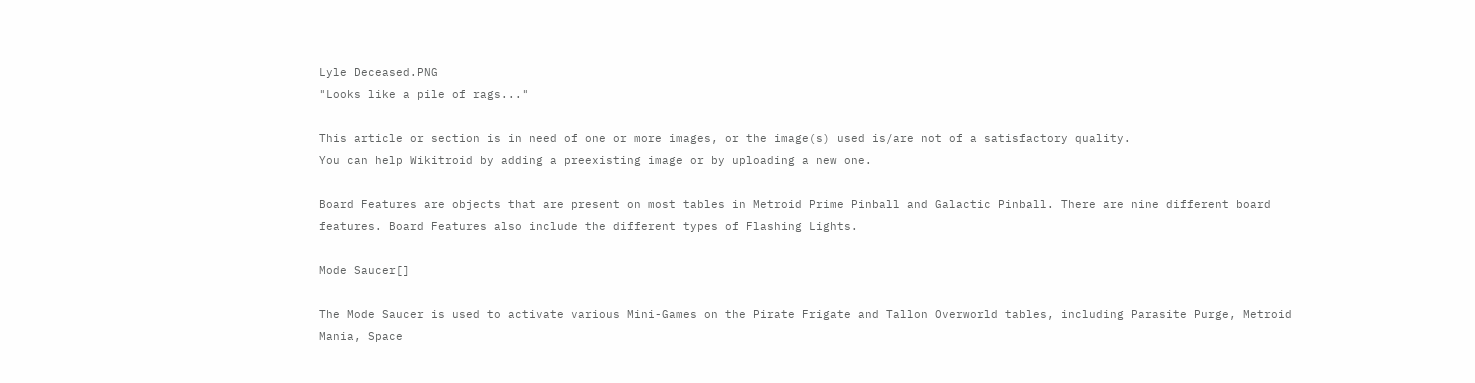Lyle Deceased.PNG
"Looks like a pile of rags..."

This article or section is in need of one or more images, or the image(s) used is/are not of a satisfactory quality.
You can help Wikitroid by adding a preexisting image or by uploading a new one.

Board Features are objects that are present on most tables in Metroid Prime Pinball and Galactic Pinball. There are nine different board features. Board Features also include the different types of Flashing Lights.

Mode Saucer[]

The Mode Saucer is used to activate various Mini-Games on the Pirate Frigate and Tallon Overworld tables, including Parasite Purge, Metroid Mania, Space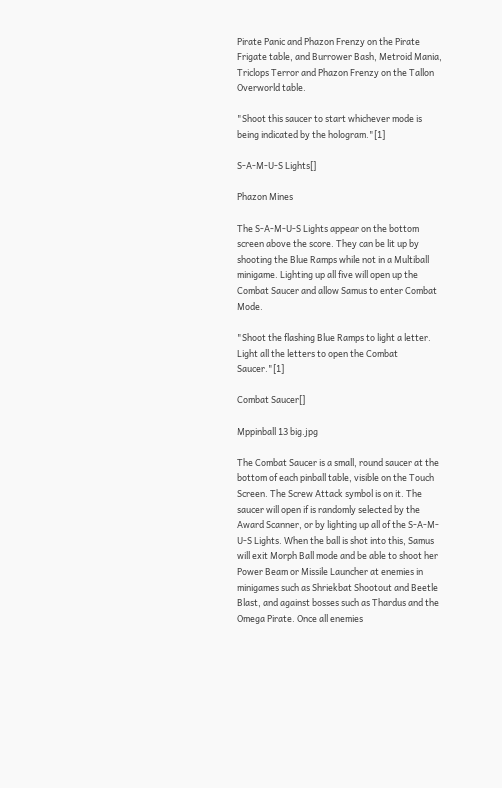Pirate Panic and Phazon Frenzy on the Pirate Frigate table, and Burrower Bash, Metroid Mania, Triclops Terror and Phazon Frenzy on the Tallon Overworld table.

"Shoot this saucer to start whichever mode is being indicated by the hologram."[1]

S-A-M-U-S Lights[]

Phazon Mines

The S-A-M-U-S Lights appear on the bottom screen above the score. They can be lit up by shooting the Blue Ramps while not in a Multiball minigame. Lighting up all five will open up the Combat Saucer and allow Samus to enter Combat Mode.

"Shoot the flashing Blue Ramps to light a letter. Light all the letters to open the Combat Saucer."[1]

Combat Saucer[]

Mppinball 13 big.jpg

The Combat Saucer is a small, round saucer at the bottom of each pinball table, visible on the Touch Screen. The Screw Attack symbol is on it. The saucer will open if is randomly selected by the Award Scanner, or by lighting up all of the S-A-M-U-S Lights. When the ball is shot into this, Samus will exit Morph Ball mode and be able to shoot her Power Beam or Missile Launcher at enemies in minigames such as Shriekbat Shootout and Beetle Blast, and against bosses such as Thardus and the Omega Pirate. Once all enemies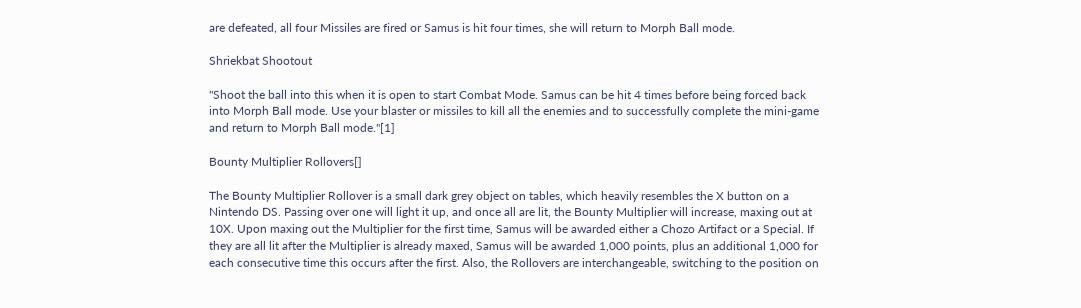are defeated, all four Missiles are fired or Samus is hit four times, she will return to Morph Ball mode.

Shriekbat Shootout

"Shoot the ball into this when it is open to start Combat Mode. Samus can be hit 4 times before being forced back into Morph Ball mode. Use your blaster or missiles to kill all the enemies and to successfully complete the mini-game and return to Morph Ball mode."[1]

Bounty Multiplier Rollovers[]

The Bounty Multiplier Rollover is a small dark grey object on tables, which heavily resembles the X button on a Nintendo DS. Passing over one will light it up, and once all are lit, the Bounty Multiplier will increase, maxing out at 10X. Upon maxing out the Multiplier for the first time, Samus will be awarded either a Chozo Artifact or a Special. If they are all lit after the Multiplier is already maxed, Samus will be awarded 1,000 points, plus an additional 1,000 for each consecutive time this occurs after the first. Also, the Rollovers are interchangeable, switching to the position on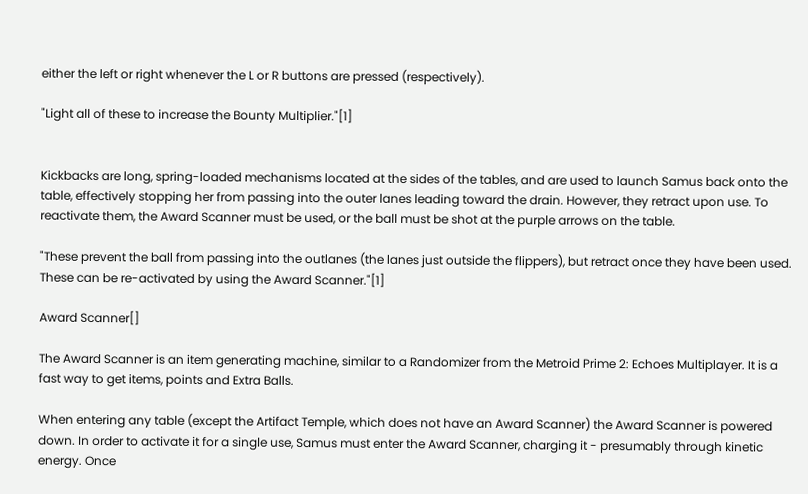either the left or right whenever the L or R buttons are pressed (respectively).

"Light all of these to increase the Bounty Multiplier."[1]


Kickbacks are long, spring-loaded mechanisms located at the sides of the tables, and are used to launch Samus back onto the table, effectively stopping her from passing into the outer lanes leading toward the drain. However, they retract upon use. To reactivate them, the Award Scanner must be used, or the ball must be shot at the purple arrows on the table.

"These prevent the ball from passing into the outlanes (the lanes just outside the flippers), but retract once they have been used. These can be re-activated by using the Award Scanner."[1]

Award Scanner[]

The Award Scanner is an item generating machine, similar to a Randomizer from the Metroid Prime 2: Echoes Multiplayer. It is a fast way to get items, points and Extra Balls.

When entering any table (except the Artifact Temple, which does not have an Award Scanner) the Award Scanner is powered down. In order to activate it for a single use, Samus must enter the Award Scanner, charging it - presumably through kinetic energy. Once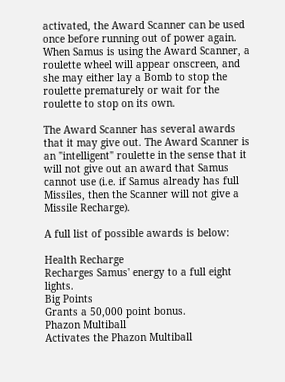activated, the Award Scanner can be used once before running out of power again. When Samus is using the Award Scanner, a roulette wheel will appear onscreen, and she may either lay a Bomb to stop the roulette prematurely or wait for the roulette to stop on its own.

The Award Scanner has several awards that it may give out. The Award Scanner is an "intelligent" roulette in the sense that it will not give out an award that Samus cannot use (i.e. if Samus already has full Missiles, then the Scanner will not give a Missile Recharge).

A full list of possible awards is below:

Health Recharge
Recharges Samus' energy to a full eight lights.
Big Points
Grants a 50,000 point bonus.
Phazon Multiball
Activates the Phazon Multiball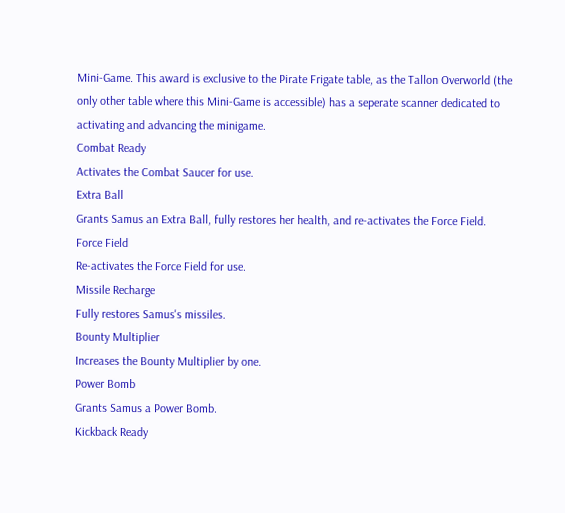Mini-Game. This award is exclusive to the Pirate Frigate table, as the Tallon Overworld (the only other table where this Mini-Game is accessible) has a seperate scanner dedicated to activating and advancing the minigame.
Combat Ready
Activates the Combat Saucer for use.
Extra Ball
Grants Samus an Extra Ball, fully restores her health, and re-activates the Force Field.
Force Field
Re-activates the Force Field for use.
Missile Recharge
Fully restores Samus's missiles.
Bounty Multiplier
Increases the Bounty Multiplier by one.
Power Bomb
Grants Samus a Power Bomb.
Kickback Ready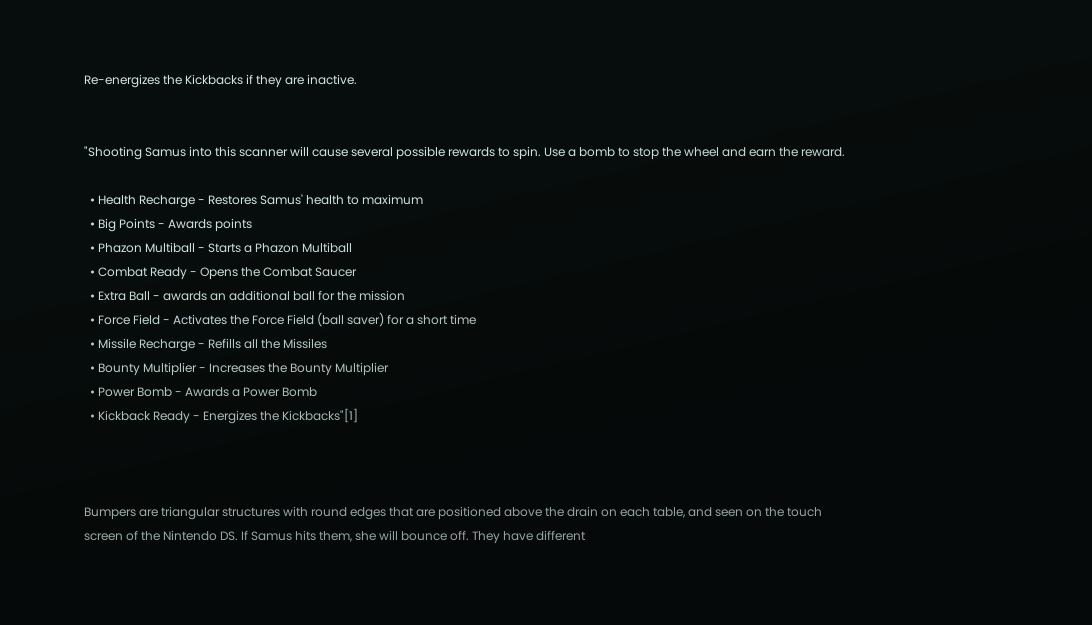Re-energizes the Kickbacks if they are inactive.


"Shooting Samus into this scanner will cause several possible rewards to spin. Use a bomb to stop the wheel and earn the reward.

  • Health Recharge - Restores Samus' health to maximum
  • Big Points - Awards points
  • Phazon Multiball - Starts a Phazon Multiball
  • Combat Ready - Opens the Combat Saucer
  • Extra Ball - awards an additional ball for the mission
  • Force Field - Activates the Force Field (ball saver) for a short time
  • Missile Recharge - Refills all the Missiles
  • Bounty Multiplier - Increases the Bounty Multiplier
  • Power Bomb - Awards a Power Bomb
  • Kickback Ready - Energizes the Kickbacks"[1]



Bumpers are triangular structures with round edges that are positioned above the drain on each table, and seen on the touch screen of the Nintendo DS. If Samus hits them, she will bounce off. They have different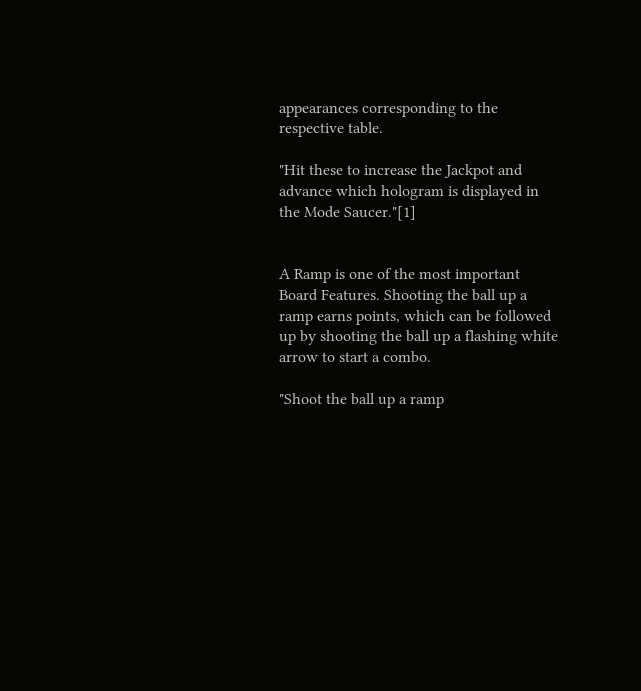appearances corresponding to the respective table.

"Hit these to increase the Jackpot and advance which hologram is displayed in the Mode Saucer."[1]


A Ramp is one of the most important Board Features. Shooting the ball up a ramp earns points, which can be followed up by shooting the ball up a flashing white arrow to start a combo.

"Shoot the ball up a ramp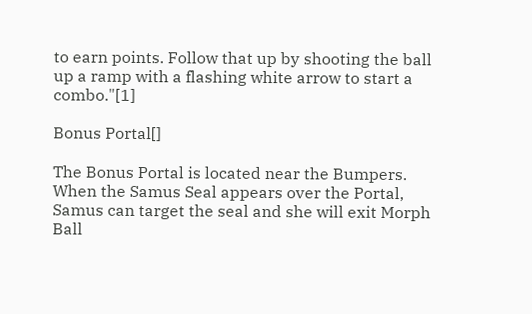to earn points. Follow that up by shooting the ball up a ramp with a flashing white arrow to start a combo."[1]

Bonus Portal[]

The Bonus Portal is located near the Bumpers. When the Samus Seal appears over the Portal, Samus can target the seal and she will exit Morph Ball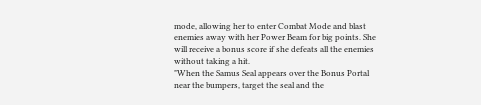mode, allowing her to enter Combat Mode and blast enemies away with her Power Beam for big points. She will receive a bonus score if she defeats all the enemies without taking a hit.
"When the Samus Seal appears over the Bonus Portal near the bumpers, target the seal and the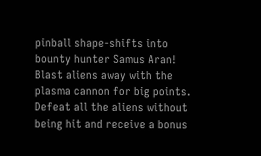pinball shape-shifts into bounty hunter Samus Aran! Blast aliens away with the plasma cannon for big points. Defeat all the aliens without being hit and receive a bonus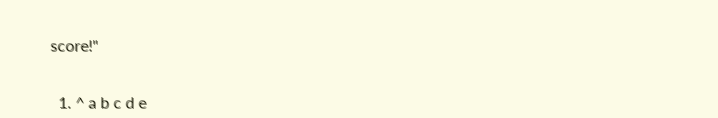score!"


  1. ^ a b c d e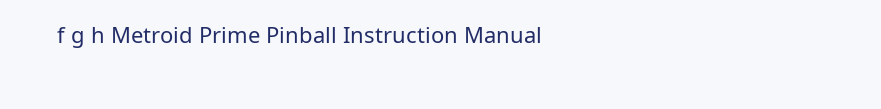f g h Metroid Prime Pinball Instruction Manual